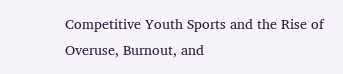Competitive Youth Sports and the Rise of Overuse, Burnout, and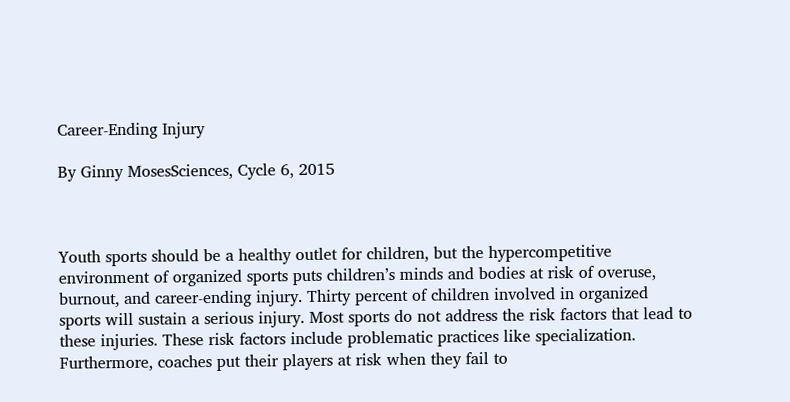Career-Ending Injury

By Ginny MosesSciences, Cycle 6, 2015



Youth sports should be a healthy outlet for children, but the hypercompetitive environment of organized sports puts children’s minds and bodies at risk of overuse, burnout, and career-ending injury. Thirty percent of children involved in organized sports will sustain a serious injury. Most sports do not address the risk factors that lead to these injuries. These risk factors include problematic practices like specialization. Furthermore, coaches put their players at risk when they fail to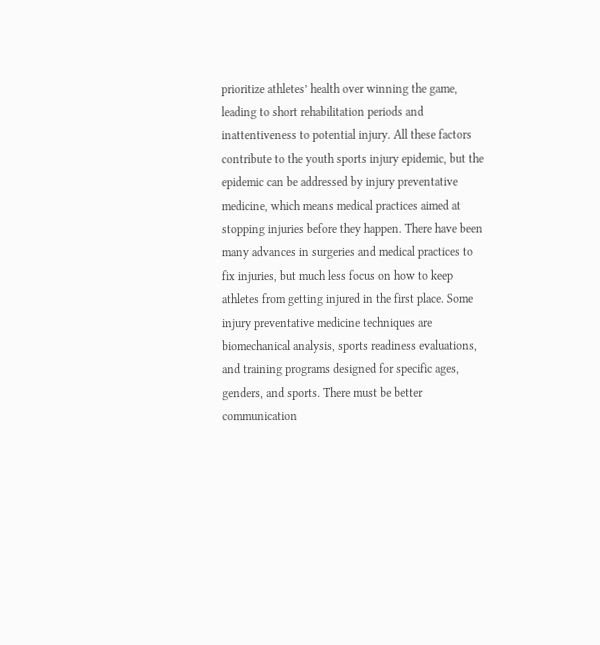prioritize athletes’ health over winning the game, leading to short rehabilitation periods and inattentiveness to potential injury. All these factors contribute to the youth sports injury epidemic, but the epidemic can be addressed by injury preventative medicine, which means medical practices aimed at stopping injuries before they happen. There have been many advances in surgeries and medical practices to fix injuries, but much less focus on how to keep athletes from getting injured in the first place. Some injury preventative medicine techniques are biomechanical analysis, sports readiness evaluations, and training programs designed for specific ages, genders, and sports. There must be better communication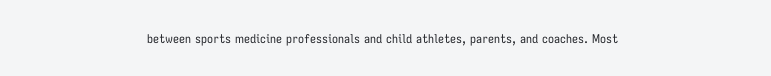between sports medicine professionals and child athletes, parents, and coaches. Most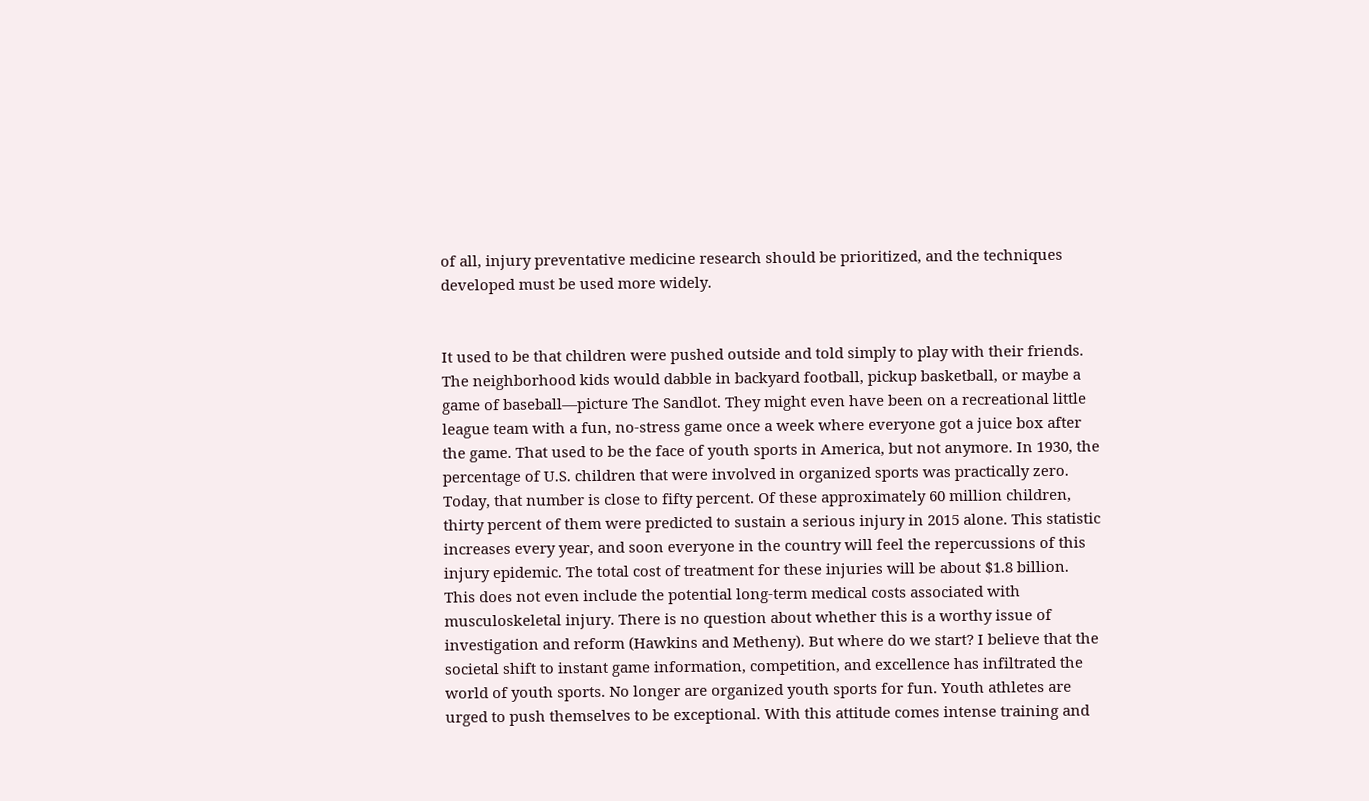of all, injury preventative medicine research should be prioritized, and the techniques developed must be used more widely.


It used to be that children were pushed outside and told simply to play with their friends. The neighborhood kids would dabble in backyard football, pickup basketball, or maybe a game of baseball—picture The Sandlot. They might even have been on a recreational little league team with a fun, no-stress game once a week where everyone got a juice box after the game. That used to be the face of youth sports in America, but not anymore. In 1930, the percentage of U.S. children that were involved in organized sports was practically zero. Today, that number is close to fifty percent. Of these approximately 60 million children, thirty percent of them were predicted to sustain a serious injury in 2015 alone. This statistic increases every year, and soon everyone in the country will feel the repercussions of this injury epidemic. The total cost of treatment for these injuries will be about $1.8 billion. This does not even include the potential long-term medical costs associated with musculoskeletal injury. There is no question about whether this is a worthy issue of investigation and reform (Hawkins and Metheny). But where do we start? I believe that the societal shift to instant game information, competition, and excellence has infiltrated the world of youth sports. No longer are organized youth sports for fun. Youth athletes are urged to push themselves to be exceptional. With this attitude comes intense training and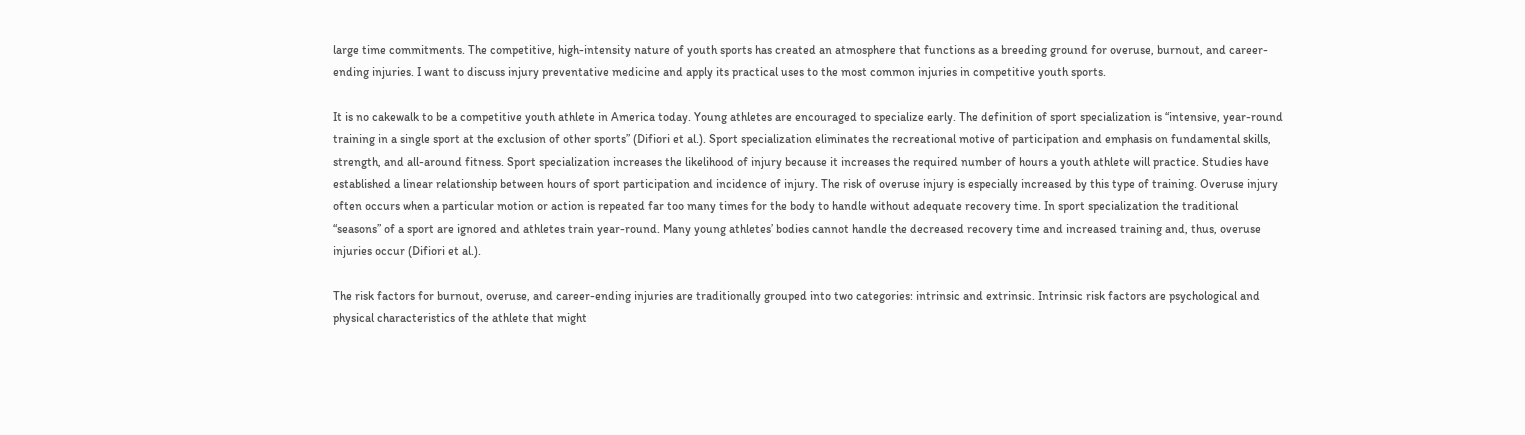large time commitments. The competitive, high-intensity nature of youth sports has created an atmosphere that functions as a breeding ground for overuse, burnout, and career-ending injuries. I want to discuss injury preventative medicine and apply its practical uses to the most common injuries in competitive youth sports.

It is no cakewalk to be a competitive youth athlete in America today. Young athletes are encouraged to specialize early. The definition of sport specialization is “intensive, year-round training in a single sport at the exclusion of other sports” (Difiori et al.). Sport specialization eliminates the recreational motive of participation and emphasis on fundamental skills, strength, and all-around fitness. Sport specialization increases the likelihood of injury because it increases the required number of hours a youth athlete will practice. Studies have established a linear relationship between hours of sport participation and incidence of injury. The risk of overuse injury is especially increased by this type of training. Overuse injury often occurs when a particular motion or action is repeated far too many times for the body to handle without adequate recovery time. In sport specialization the traditional “seasons” of a sport are ignored and athletes train year-round. Many young athletes’ bodies cannot handle the decreased recovery time and increased training and, thus, overuse injuries occur (Difiori et al.).

The risk factors for burnout, overuse, and career-ending injuries are traditionally grouped into two categories: intrinsic and extrinsic. Intrinsic risk factors are psychological and physical characteristics of the athlete that might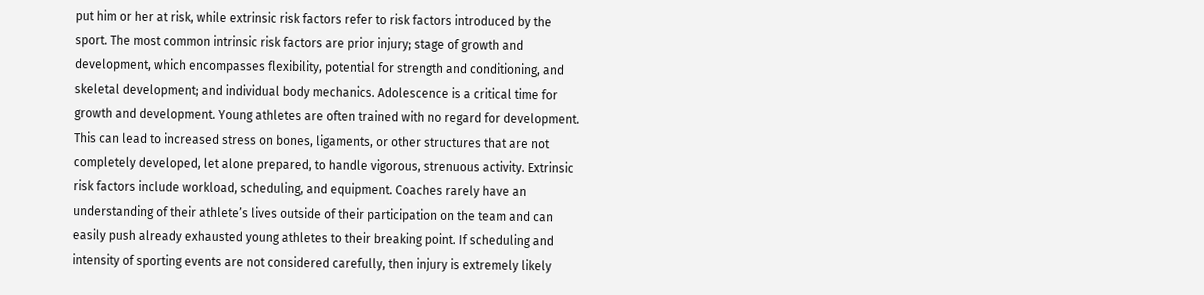put him or her at risk, while extrinsic risk factors refer to risk factors introduced by the sport. The most common intrinsic risk factors are prior injury; stage of growth and development, which encompasses flexibility, potential for strength and conditioning, and skeletal development; and individual body mechanics. Adolescence is a critical time for growth and development. Young athletes are often trained with no regard for development. This can lead to increased stress on bones, ligaments, or other structures that are not completely developed, let alone prepared, to handle vigorous, strenuous activity. Extrinsic risk factors include workload, scheduling, and equipment. Coaches rarely have an understanding of their athlete’s lives outside of their participation on the team and can easily push already exhausted young athletes to their breaking point. If scheduling and intensity of sporting events are not considered carefully, then injury is extremely likely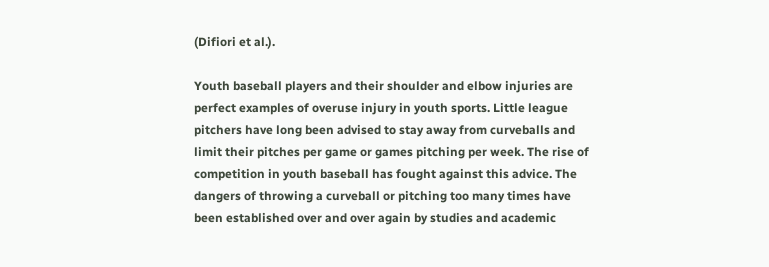(Difiori et al.).

Youth baseball players and their shoulder and elbow injuries are perfect examples of overuse injury in youth sports. Little league pitchers have long been advised to stay away from curveballs and limit their pitches per game or games pitching per week. The rise of competition in youth baseball has fought against this advice. The dangers of throwing a curveball or pitching too many times have been established over and over again by studies and academic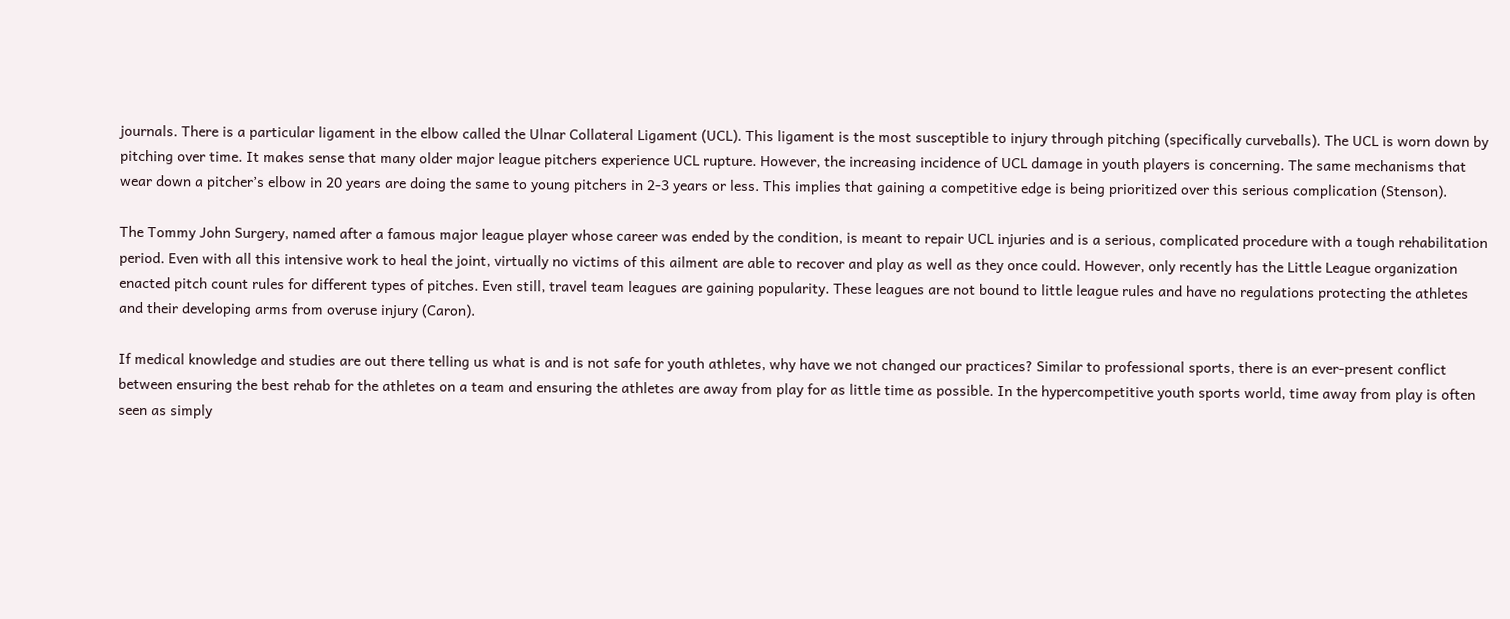journals. There is a particular ligament in the elbow called the Ulnar Collateral Ligament (UCL). This ligament is the most susceptible to injury through pitching (specifically curveballs). The UCL is worn down by pitching over time. It makes sense that many older major league pitchers experience UCL rupture. However, the increasing incidence of UCL damage in youth players is concerning. The same mechanisms that wear down a pitcher’s elbow in 20 years are doing the same to young pitchers in 2-3 years or less. This implies that gaining a competitive edge is being prioritized over this serious complication (Stenson).

The Tommy John Surgery, named after a famous major league player whose career was ended by the condition, is meant to repair UCL injuries and is a serious, complicated procedure with a tough rehabilitation period. Even with all this intensive work to heal the joint, virtually no victims of this ailment are able to recover and play as well as they once could. However, only recently has the Little League organization enacted pitch count rules for different types of pitches. Even still, travel team leagues are gaining popularity. These leagues are not bound to little league rules and have no regulations protecting the athletes and their developing arms from overuse injury (Caron).

If medical knowledge and studies are out there telling us what is and is not safe for youth athletes, why have we not changed our practices? Similar to professional sports, there is an ever-present conflict between ensuring the best rehab for the athletes on a team and ensuring the athletes are away from play for as little time as possible. In the hypercompetitive youth sports world, time away from play is often seen as simply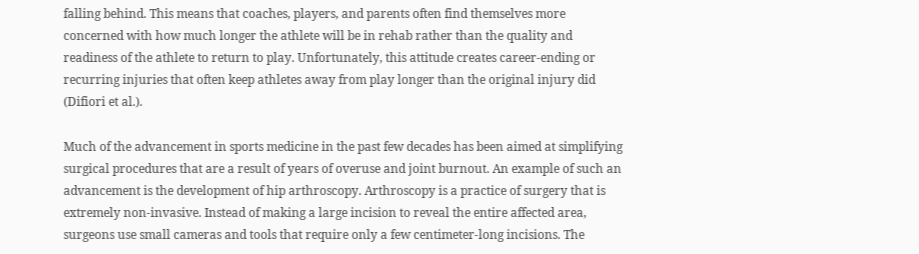falling behind. This means that coaches, players, and parents often find themselves more concerned with how much longer the athlete will be in rehab rather than the quality and readiness of the athlete to return to play. Unfortunately, this attitude creates career-ending or recurring injuries that often keep athletes away from play longer than the original injury did (Difiori et al.).

Much of the advancement in sports medicine in the past few decades has been aimed at simplifying surgical procedures that are a result of years of overuse and joint burnout. An example of such an advancement is the development of hip arthroscopy. Arthroscopy is a practice of surgery that is extremely non-invasive. Instead of making a large incision to reveal the entire affected area, surgeons use small cameras and tools that require only a few centimeter-long incisions. The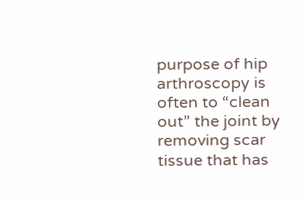purpose of hip arthroscopy is often to “clean out” the joint by removing scar tissue that has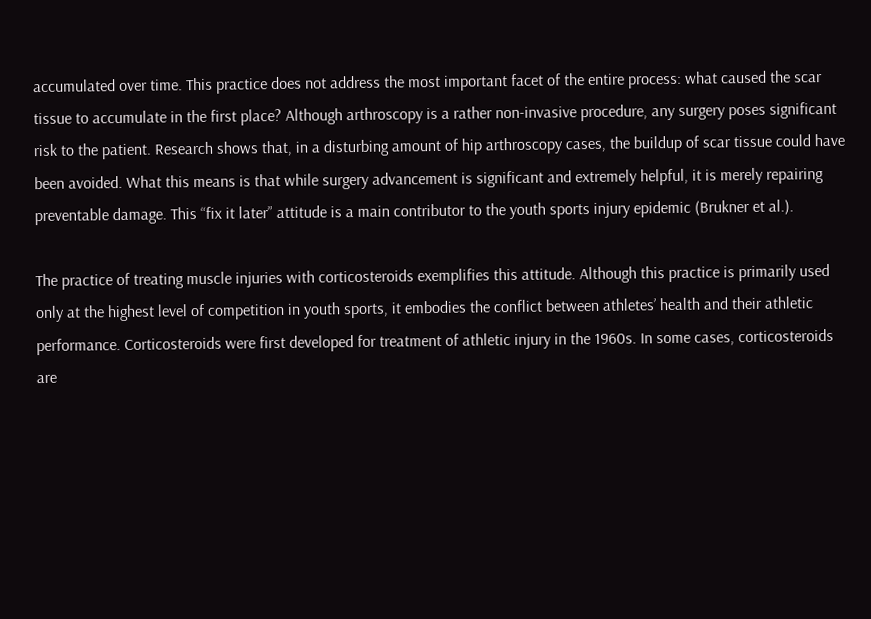accumulated over time. This practice does not address the most important facet of the entire process: what caused the scar tissue to accumulate in the first place? Although arthroscopy is a rather non-invasive procedure, any surgery poses significant risk to the patient. Research shows that, in a disturbing amount of hip arthroscopy cases, the buildup of scar tissue could have been avoided. What this means is that while surgery advancement is significant and extremely helpful, it is merely repairing preventable damage. This “fix it later” attitude is a main contributor to the youth sports injury epidemic (Brukner et al.).

The practice of treating muscle injuries with corticosteroids exemplifies this attitude. Although this practice is primarily used only at the highest level of competition in youth sports, it embodies the conflict between athletes’ health and their athletic performance. Corticosteroids were first developed for treatment of athletic injury in the 1960s. In some cases, corticosteroids are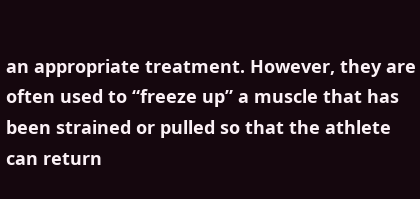an appropriate treatment. However, they are often used to “freeze up” a muscle that has been strained or pulled so that the athlete can return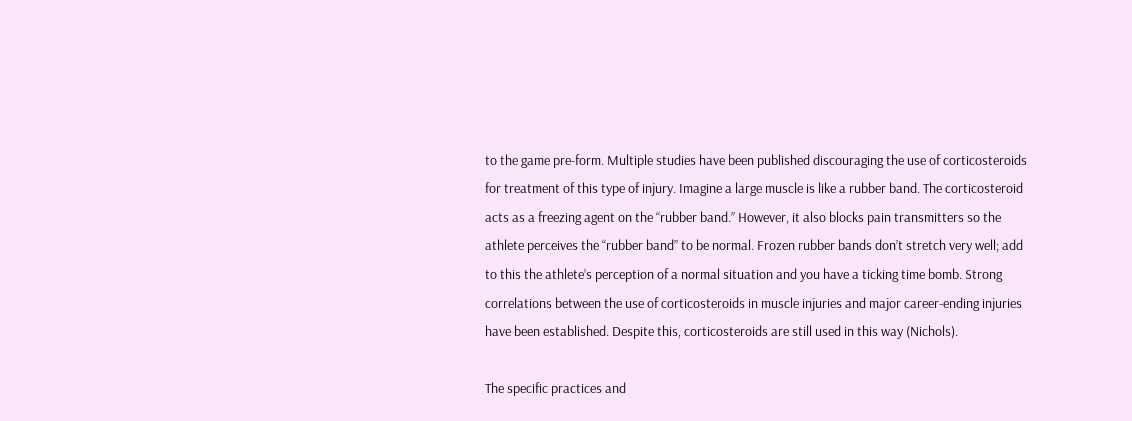to the game pre-form. Multiple studies have been published discouraging the use of corticosteroids for treatment of this type of injury. Imagine a large muscle is like a rubber band. The corticosteroid acts as a freezing agent on the “rubber band.” However, it also blocks pain transmitters so the athlete perceives the “rubber band” to be normal. Frozen rubber bands don’t stretch very well; add to this the athlete’s perception of a normal situation and you have a ticking time bomb. Strong correlations between the use of corticosteroids in muscle injuries and major career-ending injuries have been established. Despite this, corticosteroids are still used in this way (Nichols).

The specific practices and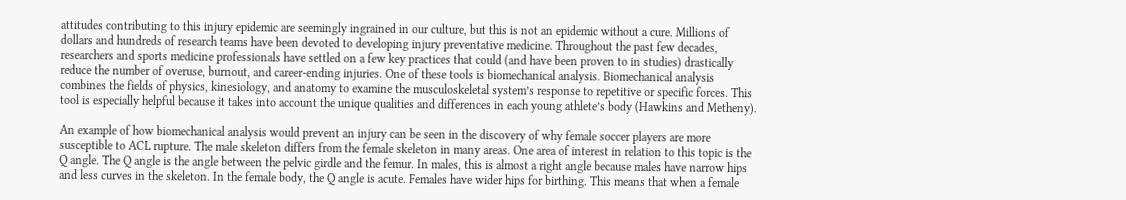attitudes contributing to this injury epidemic are seemingly ingrained in our culture, but this is not an epidemic without a cure. Millions of dollars and hundreds of research teams have been devoted to developing injury preventative medicine. Throughout the past few decades, researchers and sports medicine professionals have settled on a few key practices that could (and have been proven to in studies) drastically reduce the number of overuse, burnout, and career-ending injuries. One of these tools is biomechanical analysis. Biomechanical analysis combines the fields of physics, kinesiology, and anatomy to examine the musculoskeletal system’s response to repetitive or specific forces. This tool is especially helpful because it takes into account the unique qualities and differences in each young athlete’s body (Hawkins and Metheny).

An example of how biomechanical analysis would prevent an injury can be seen in the discovery of why female soccer players are more susceptible to ACL rupture. The male skeleton differs from the female skeleton in many areas. One area of interest in relation to this topic is the Q angle. The Q angle is the angle between the pelvic girdle and the femur. In males, this is almost a right angle because males have narrow hips and less curves in the skeleton. In the female body, the Q angle is acute. Females have wider hips for birthing. This means that when a female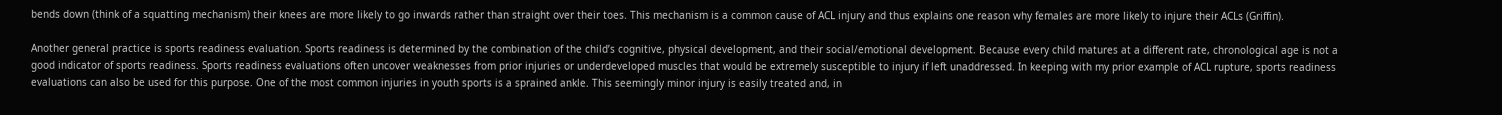bends down (think of a squatting mechanism) their knees are more likely to go inwards rather than straight over their toes. This mechanism is a common cause of ACL injury and thus explains one reason why females are more likely to injure their ACLs (Griffin).

Another general practice is sports readiness evaluation. Sports readiness is determined by the combination of the child’s cognitive, physical development, and their social/emotional development. Because every child matures at a different rate, chronological age is not a good indicator of sports readiness. Sports readiness evaluations often uncover weaknesses from prior injuries or underdeveloped muscles that would be extremely susceptible to injury if left unaddressed. In keeping with my prior example of ACL rupture, sports readiness evaluations can also be used for this purpose. One of the most common injuries in youth sports is a sprained ankle. This seemingly minor injury is easily treated and, in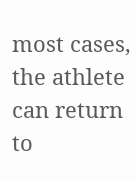most cases, the athlete can return to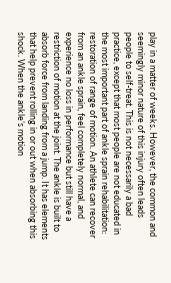play in a matter of weeks. However, the common and seemingly minor nature of this injury often leads people to self-treat. This is not necessarily a bad practice, except that most people are not educated in the most important part of ankle sprain rehabilitation: restoration of range of motion. An athlete can recover from an ankle sprain, feel completely normal, and experience no loss in performance but still have a restriction of motion at the joint. The ankle is built to absorb force from landing from a jump. It has elements that help prevent rolling in or out when absorbing this shock. When the ankle’s motion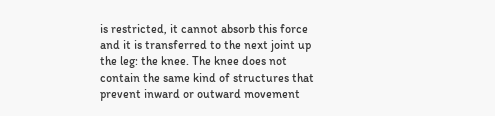is restricted, it cannot absorb this force and it is transferred to the next joint up the leg: the knee. The knee does not contain the same kind of structures that prevent inward or outward movement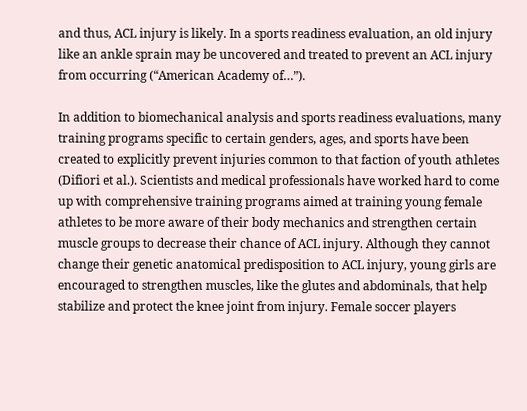and thus, ACL injury is likely. In a sports readiness evaluation, an old injury like an ankle sprain may be uncovered and treated to prevent an ACL injury from occurring (“American Academy of…”).

In addition to biomechanical analysis and sports readiness evaluations, many training programs specific to certain genders, ages, and sports have been created to explicitly prevent injuries common to that faction of youth athletes (Difiori et al.). Scientists and medical professionals have worked hard to come up with comprehensive training programs aimed at training young female athletes to be more aware of their body mechanics and strengthen certain muscle groups to decrease their chance of ACL injury. Although they cannot change their genetic anatomical predisposition to ACL injury, young girls are encouraged to strengthen muscles, like the glutes and abdominals, that help stabilize and protect the knee joint from injury. Female soccer players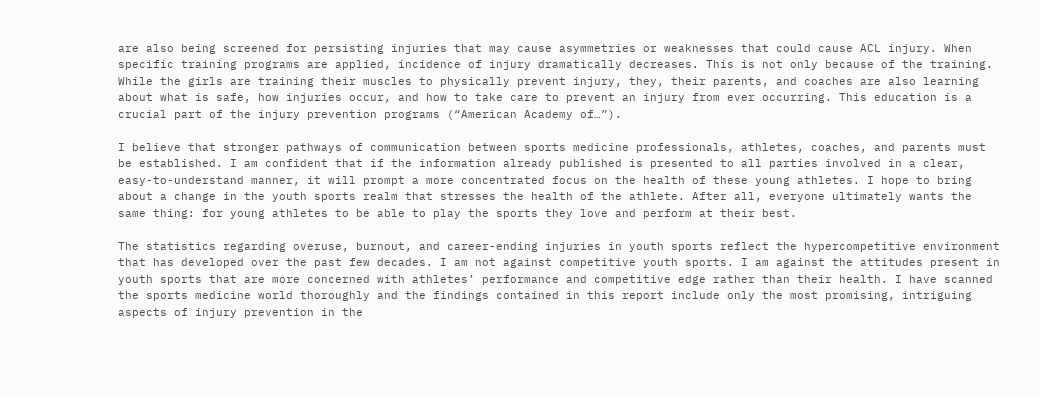are also being screened for persisting injuries that may cause asymmetries or weaknesses that could cause ACL injury. When specific training programs are applied, incidence of injury dramatically decreases. This is not only because of the training. While the girls are training their muscles to physically prevent injury, they, their parents, and coaches are also learning about what is safe, how injuries occur, and how to take care to prevent an injury from ever occurring. This education is a crucial part of the injury prevention programs (“American Academy of…”).

I believe that stronger pathways of communication between sports medicine professionals, athletes, coaches, and parents must be established. I am confident that if the information already published is presented to all parties involved in a clear, easy-to-understand manner, it will prompt a more concentrated focus on the health of these young athletes. I hope to bring about a change in the youth sports realm that stresses the health of the athlete. After all, everyone ultimately wants the same thing: for young athletes to be able to play the sports they love and perform at their best.

The statistics regarding overuse, burnout, and career-ending injuries in youth sports reflect the hypercompetitive environment that has developed over the past few decades. I am not against competitive youth sports. I am against the attitudes present in youth sports that are more concerned with athletes’ performance and competitive edge rather than their health. I have scanned the sports medicine world thoroughly and the findings contained in this report include only the most promising, intriguing aspects of injury prevention in the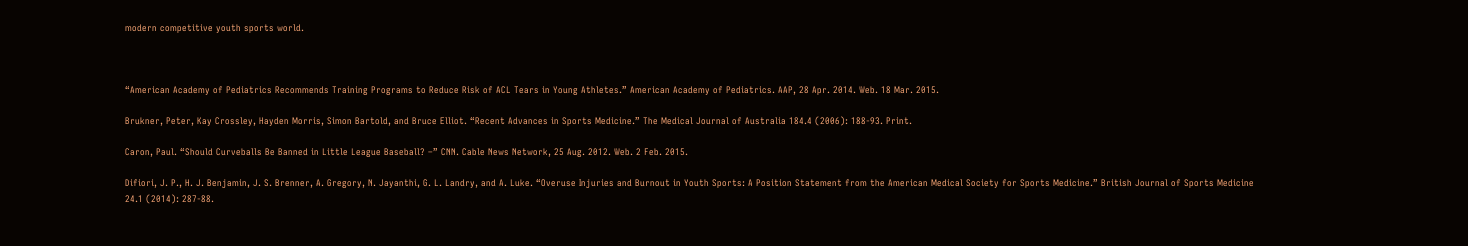modern competitive youth sports world.



“American Academy of Pediatrics Recommends Training Programs to Reduce Risk of ACL Tears in Young Athletes.” American Academy of Pediatrics. AAP, 28 Apr. 2014. Web. 18 Mar. 2015.

Brukner, Peter, Kay Crossley, Hayden Morris, Simon Bartold, and Bruce Elliot. “Recent Advances in Sports Medicine.” The Medical Journal of Australia 184.4 (2006): 188-93. Print.

Caron, Paul. “Should Curveballs Be Banned in Little League Baseball? –” CNN. Cable News Network, 25 Aug. 2012. Web. 2 Feb. 2015.

Difiori, J. P., H. J. Benjamin, J. S. Brenner, A. Gregory, N. Jayanthi, G. L. Landry, and A. Luke. “Overuse Injuries and Burnout in Youth Sports: A Position Statement from the American Medical Society for Sports Medicine.” British Journal of Sports Medicine 24.1 (2014): 287-88.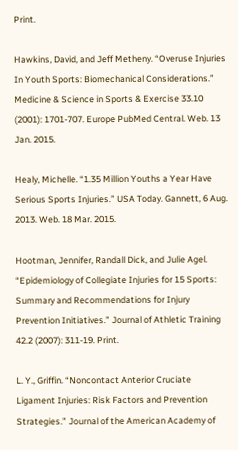Print.

Hawkins, David, and Jeff Metheny. “Overuse Injuries In Youth Sports: Biomechanical Considerations.” Medicine & Science in Sports & Exercise 33.10 (2001): 1701-707. Europe PubMed Central. Web. 13 Jan. 2015.

Healy, Michelle. “1.35 Million Youths a Year Have Serious Sports Injuries.” USA Today. Gannett, 6 Aug. 2013. Web. 18 Mar. 2015.

Hootman, Jennifer, Randall Dick, and Julie Agel. “Epidemiology of Collegiate Injuries for 15 Sports: Summary and Recommendations for Injury Prevention Initiatives.” Journal of Athletic Training 42.2 (2007): 311-19. Print.

L. Y., Griffin. “Noncontact Anterior Cruciate Ligament Injuries: Risk Factors and Prevention Strategies.” Journal of the American Academy of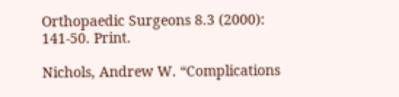Orthopaedic Surgeons 8.3 (2000): 141-50. Print.

Nichols, Andrew W. “Complications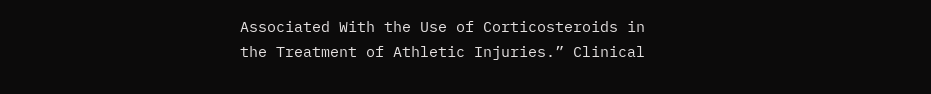Associated With the Use of Corticosteroids in the Treatment of Athletic Injuries.” Clinical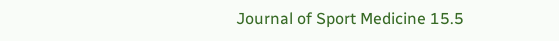Journal of Sport Medicine 15.5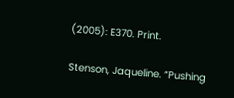(2005): E370. Print.

Stenson, Jaqueline. “Pushing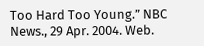Too Hard Too Young.” NBC News., 29 Apr. 2004. Web.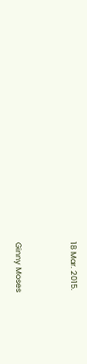18 Mar. 2015.


Ginny Moses